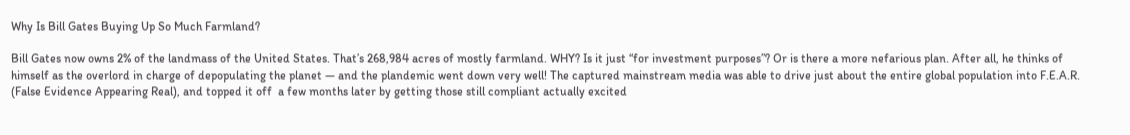Why Is Bill Gates Buying Up So Much Farmland?

Bill Gates now owns 2% of the landmass of the United States. That’s 268,984 acres of mostly farmland. WHY? Is it just “for investment purposes”? Or is there a more nefarious plan. After all, he thinks of himself as the overlord in charge of depopulating the planet — and the plandemic went down very well! The captured mainstream media was able to drive just about the entire global population into F.E.A.R. (False Evidence Appearing Real), and topped it off  a few months later by getting those still compliant actually excited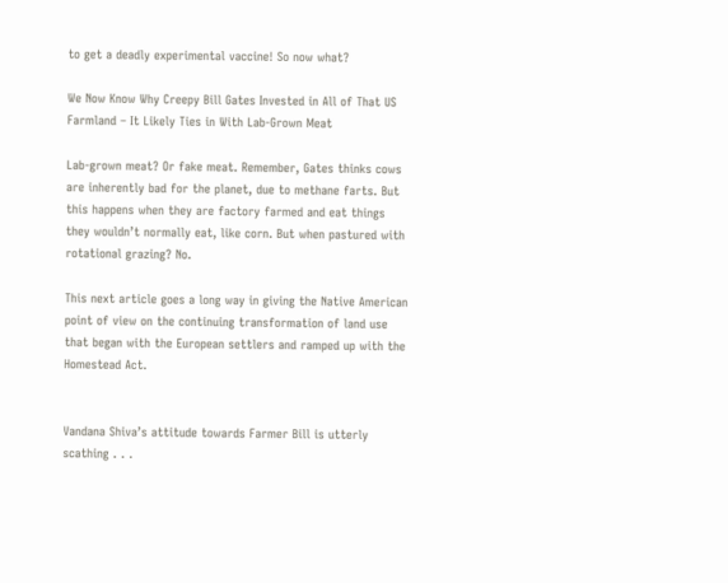to get a deadly experimental vaccine! So now what?

We Now Know Why Creepy Bill Gates Invested in All of That US Farmland – It Likely Ties in With Lab-Grown Meat

Lab-grown meat? Or fake meat. Remember, Gates thinks cows are inherently bad for the planet, due to methane farts. But this happens when they are factory farmed and eat things they wouldn’t normally eat, like corn. But when pastured with rotational grazing? No.

This next article goes a long way in giving the Native American point of view on the continuing transformation of land use that began with the European settlers and ramped up with the Homestead Act.


Vandana Shiva’s attitude towards Farmer Bill is utterly scathing . . .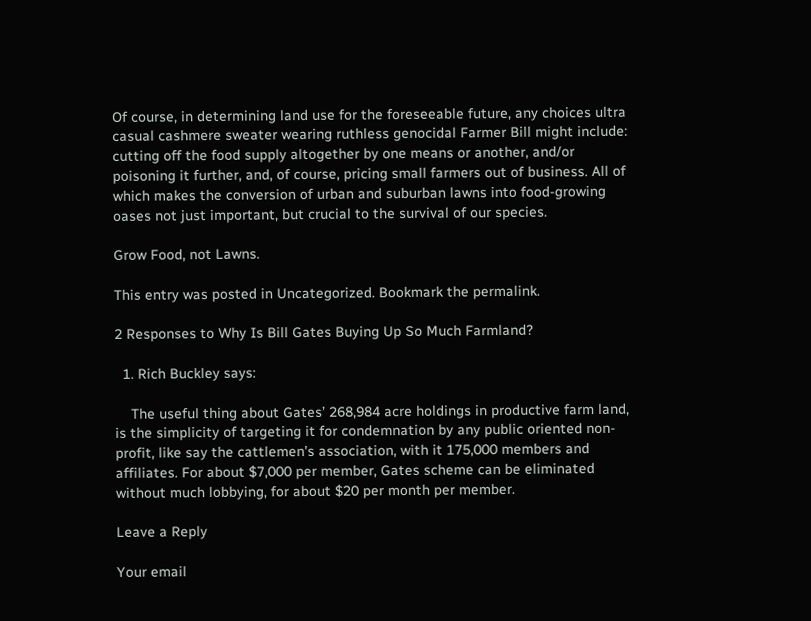Of course, in determining land use for the foreseeable future, any choices ultra casual cashmere sweater wearing ruthless genocidal Farmer Bill might include: cutting off the food supply altogether by one means or another, and/or poisoning it further, and, of course, pricing small farmers out of business. All of which makes the conversion of urban and suburban lawns into food-growing oases not just important, but crucial to the survival of our species.

Grow Food, not Lawns.

This entry was posted in Uncategorized. Bookmark the permalink.

2 Responses to Why Is Bill Gates Buying Up So Much Farmland?

  1. Rich Buckley says:

    The useful thing about Gates’ 268,984 acre holdings in productive farm land, is the simplicity of targeting it for condemnation by any public oriented non-profit, like say the cattlemen’s association, with it 175,000 members and affiliates. For about $7,000 per member, Gates scheme can be eliminated without much lobbying, for about $20 per month per member.

Leave a Reply

Your email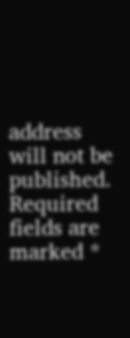address will not be published. Required fields are marked *